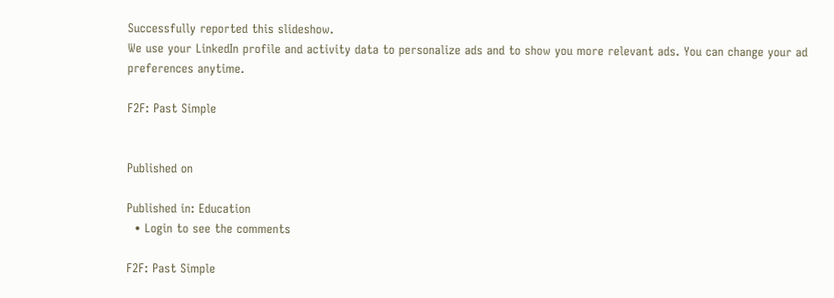Successfully reported this slideshow.
We use your LinkedIn profile and activity data to personalize ads and to show you more relevant ads. You can change your ad preferences anytime.

F2F: Past Simple


Published on

Published in: Education
  • Login to see the comments

F2F: Past Simple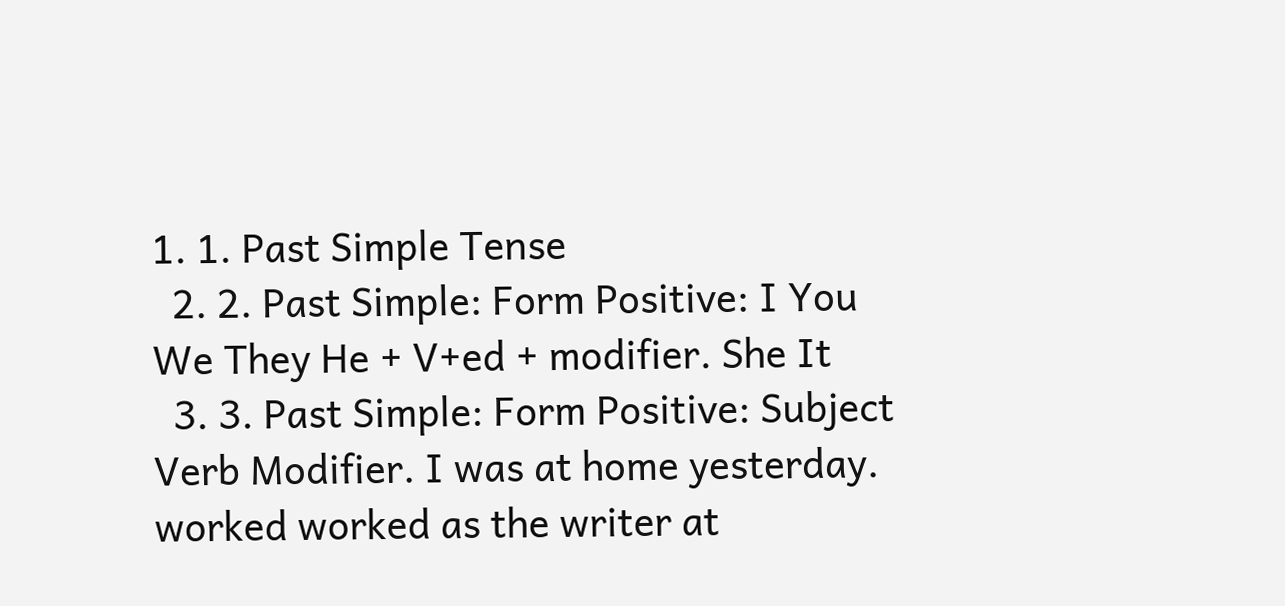1. 1. Past Simple Tense
  2. 2. Past Simple: Form Positive: I You We They He + V+ed + modifier. She It
  3. 3. Past Simple: Form Positive: Subject Verb Modifier. I was at home yesterday. worked worked as the writer at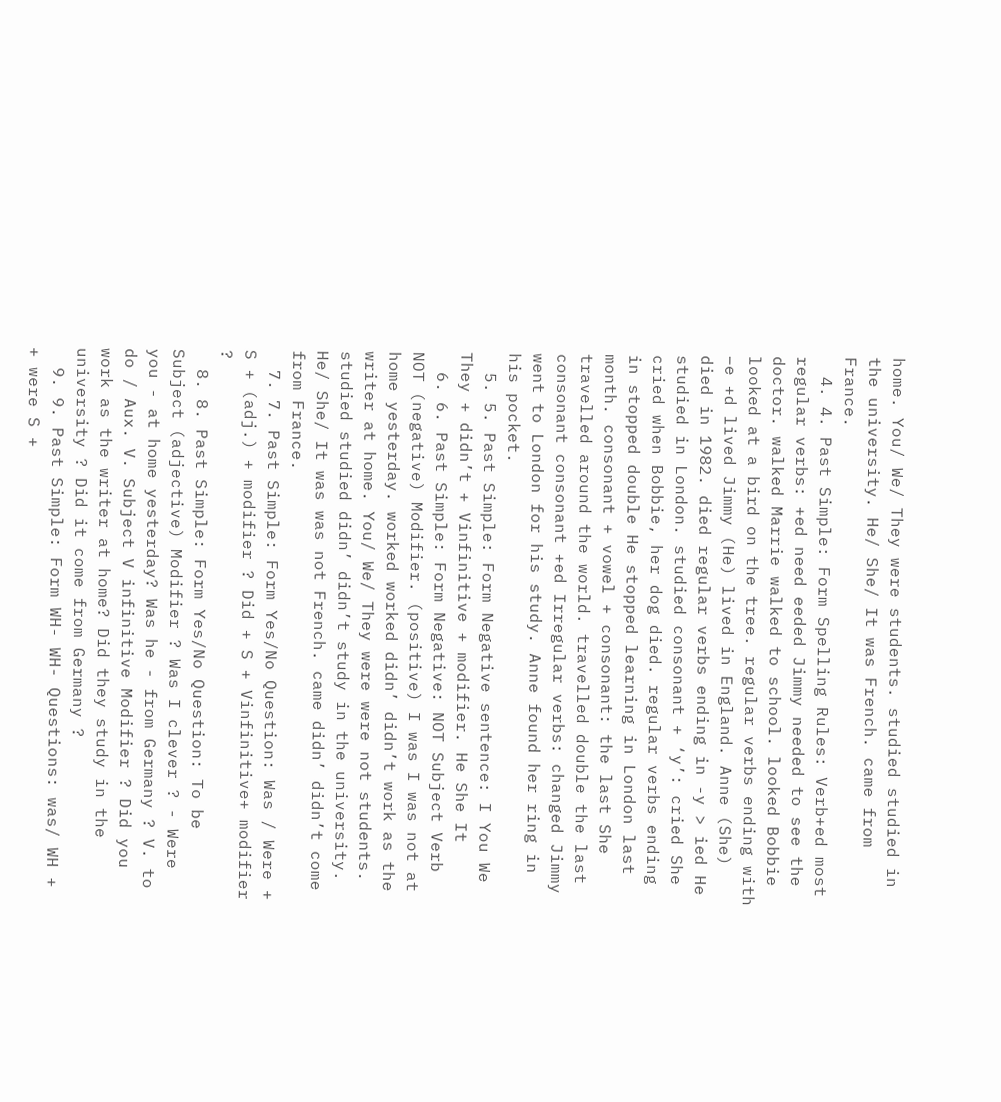home. You/ We/ They were students. studied studied in the university. He/ She/ It was French. came from France.
  4. 4. Past Simple: Form Spelling Rules: Verb+ed most regular verbs: +ed need eeded Jimmy needed to see the doctor. walked Marrie walked to school. looked Bobbie looked at a bird on the tree. regular verbs ending with –e +d lived Jimmy (He) lived in England. Anne (She) died in 1982. died regular verbs ending in -y > ied He studied in London. studied consonant + ‘y’: cried She cried when Bobbie, her dog died. regular verbs ending in stopped double He stopped learning in London last month. consonant + vowel + consonant: the last She travelled around the world. travelled double the last consonant consonant +ed Irregular verbs: changed Jimmy went to London for his study. Anne found her ring in his pocket.
  5. 5. Past Simple: Form Negative sentence: I You We They + didn’t + Vinfinitive + modifier. He She It
  6. 6. Past Simple: Form Negative: NOT Subject Verb NOT (negative) Modifier. (positive) I was I was not at home yesterday. worked worked didn’ didn’t work as the writer at home. You/ We/ They were were not students. studied studied didn’ didn’t study in the university. He/ She/ It was was not French. came didn’ didn’t come from France.
  7. 7. Past Simple: Form Yes/No Question: Was / Were + S + (adj.) + modifier ? Did + S + Vinfinitive+ modifier ?
  8. 8. Past Simple: Form Yes/No Question: To be Subject (adjective) Modifier ? Was I clever ? - Were you - at home yesterday? Was he - from Germany ? V. to do / Aux. V. Subject V infinitive Modifier ? Did you work as the writer at home? Did they study in the university ? Did it come from Germany ?
  9. 9. Past Simple: Form WH- WH- Questions: was/ WH + + were S +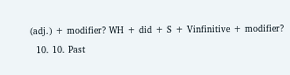(adj.) + modifier? WH + did + S + Vinfinitive + modifier?
  10. 10. Past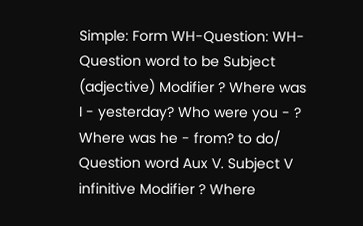Simple: Form WH-Question: WH- Question word to be Subject (adjective) Modifier ? Where was I - yesterday? Who were you - ? Where was he - from? to do/ Question word Aux V. Subject V infinitive Modifier ? Where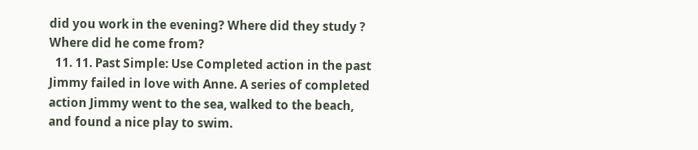did you work in the evening? Where did they study ? Where did he come from?
  11. 11. Past Simple: Use Completed action in the past Jimmy failed in love with Anne. A series of completed action Jimmy went to the sea, walked to the beach, and found a nice play to swim.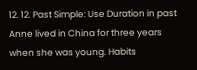12. 12. Past Simple: Use Duration in past Anne lived in China for three years when she was young. Habits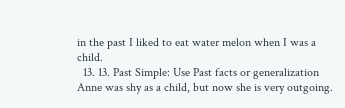in the past I liked to eat water melon when I was a child.
  13. 13. Past Simple: Use Past facts or generalization Anne was shy as a child, but now she is very outgoing.